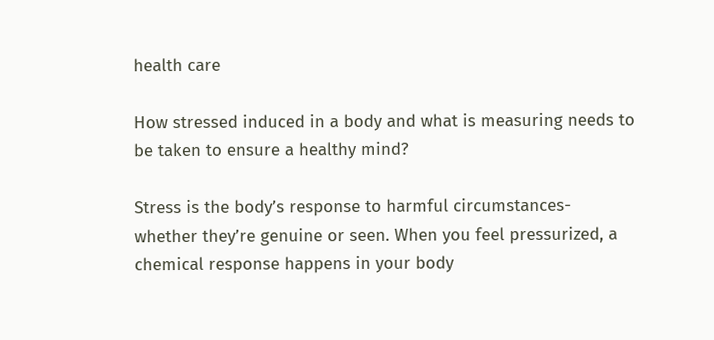health care

How stressed induced in a body and what is measuring needs to be taken to ensure a healthy mind?

Stress is the body’s response to harmful circumstances- whether they’re genuine or seen. When you feel pressurized, a chemical response happens in your body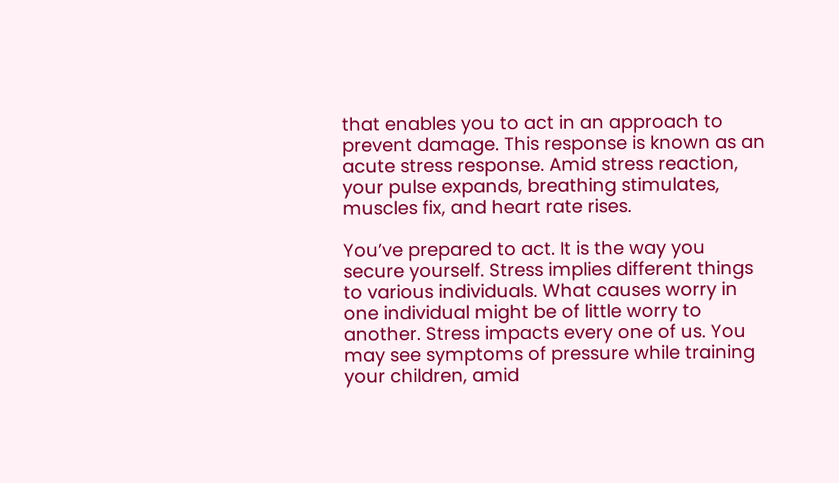that enables you to act in an approach to prevent damage. This response is known as an acute stress response. Amid stress reaction, your pulse expands, breathing stimulates, muscles fix, and heart rate rises.

You’ve prepared to act. It is the way you secure yourself. Stress implies different things to various individuals. What causes worry in one individual might be of little worry to another. Stress impacts every one of us. You may see symptoms of pressure while training your children, amid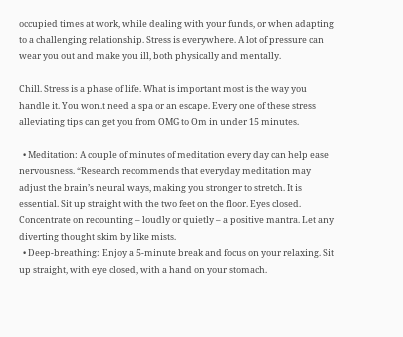occupied times at work, while dealing with your funds, or when adapting to a challenging relationship. Stress is everywhere. A lot of pressure can wear you out and make you ill, both physically and mentally.

Chill. Stress is a phase of life. What is important most is the way you handle it. You won.t need a spa or an escape. Every one of these stress alleviating tips can get you from OMG to Om in under 15 minutes.

  • Meditation: A couple of minutes of meditation every day can help ease nervousness. “Research recommends that everyday meditation may adjust the brain’s neural ways, making you stronger to stretch. It is essential. Sit up straight with the two feet on the floor. Eyes closed. Concentrate on recounting – loudly or quietly – a positive mantra. Let any diverting thought skim by like mists.
  • Deep-breathing: Enjoy a 5-minute break and focus on your relaxing. Sit up straight, with eye closed, with a hand on your stomach.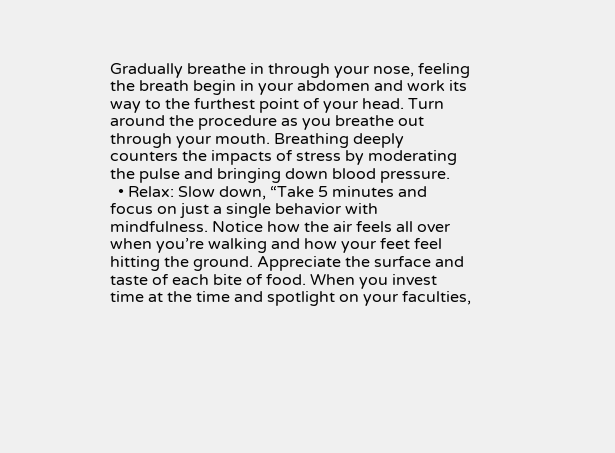Gradually breathe in through your nose, feeling the breath begin in your abdomen and work its way to the furthest point of your head. Turn around the procedure as you breathe out through your mouth. Breathing deeply counters the impacts of stress by moderating the pulse and bringing down blood pressure.
  • Relax: Slow down, “Take 5 minutes and focus on just a single behavior with mindfulness. Notice how the air feels all over when you’re walking and how your feet feel hitting the ground. Appreciate the surface and taste of each bite of food. When you invest time at the time and spotlight on your faculties,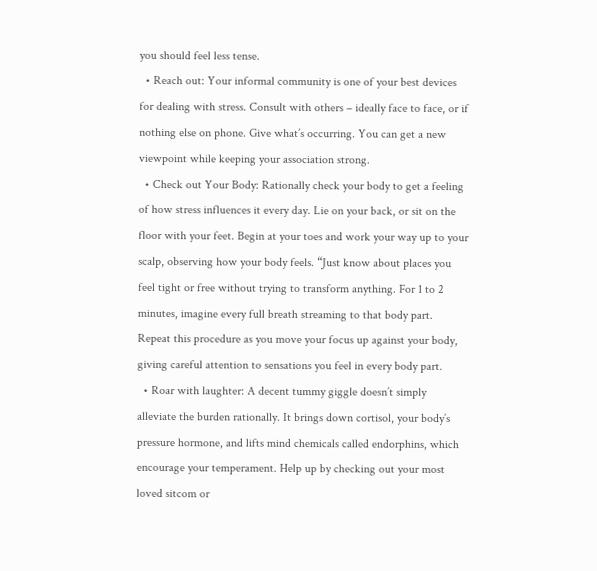you should feel less tense.
  • Reach out: Your informal community is one of your best devices for dealing with stress. Consult with others – ideally face to face, or if nothing else on phone. Give what’s occurring. You can get a new viewpoint while keeping your association strong.
  • Check out Your Body: Rationally check your body to get a feeling of how stress influences it every day. Lie on your back, or sit on the floor with your feet. Begin at your toes and work your way up to your scalp, observing how your body feels. “Just know about places you feel tight or free without trying to transform anything. For 1 to 2 minutes, imagine every full breath streaming to that body part. Repeat this procedure as you move your focus up against your body, giving careful attention to sensations you feel in every body part.
  • Roar with laughter: A decent tummy giggle doesn’t simply alleviate the burden rationally. It brings down cortisol, your body’s pressure hormone, and lifts mind chemicals called endorphins, which encourage your temperament. Help up by checking out your most loved sitcom or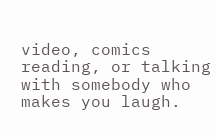video, comics reading, or talking with somebody who makes you laugh.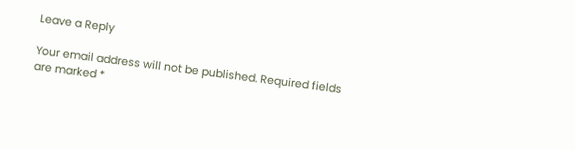Leave a Reply

Your email address will not be published. Required fields are marked *